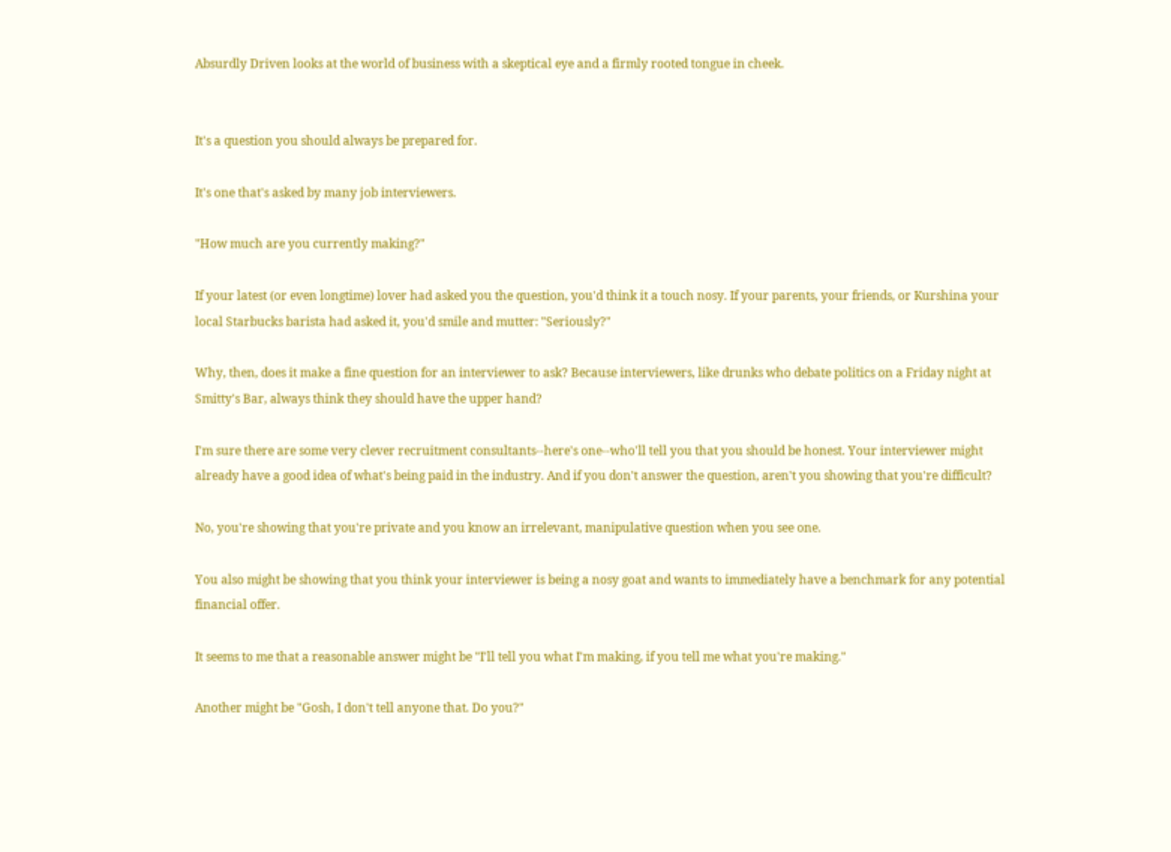Absurdly Driven looks at the world of business with a skeptical eye and a firmly rooted tongue in cheek.


It's a question you should always be prepared for.

It's one that's asked by many job interviewers.

"How much are you currently making?"

If your latest (or even longtime) lover had asked you the question, you'd think it a touch nosy. If your parents, your friends, or Kurshina your local Starbucks barista had asked it, you'd smile and mutter: "Seriously?"

Why, then, does it make a fine question for an interviewer to ask? Because interviewers, like drunks who debate politics on a Friday night at Smitty's Bar, always think they should have the upper hand?

I'm sure there are some very clever recruitment consultants--here's one--who'll tell you that you should be honest. Your interviewer might already have a good idea of what's being paid in the industry. And if you don't answer the question, aren't you showing that you're difficult?

No, you're showing that you're private and you know an irrelevant, manipulative question when you see one.

You also might be showing that you think your interviewer is being a nosy goat and wants to immediately have a benchmark for any potential financial offer.

It seems to me that a reasonable answer might be "I'll tell you what I'm making, if you tell me what you're making."

Another might be "Gosh, I don't tell anyone that. Do you?"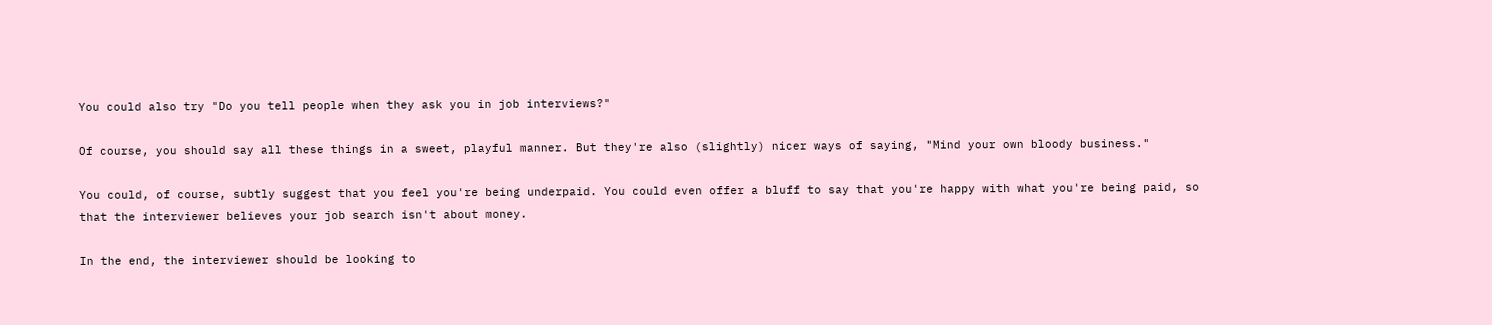You could also try "Do you tell people when they ask you in job interviews?"

Of course, you should say all these things in a sweet, playful manner. But they're also (slightly) nicer ways of saying, "Mind your own bloody business."

You could, of course, subtly suggest that you feel you're being underpaid. You could even offer a bluff to say that you're happy with what you're being paid, so that the interviewer believes your job search isn't about money.

In the end, the interviewer should be looking to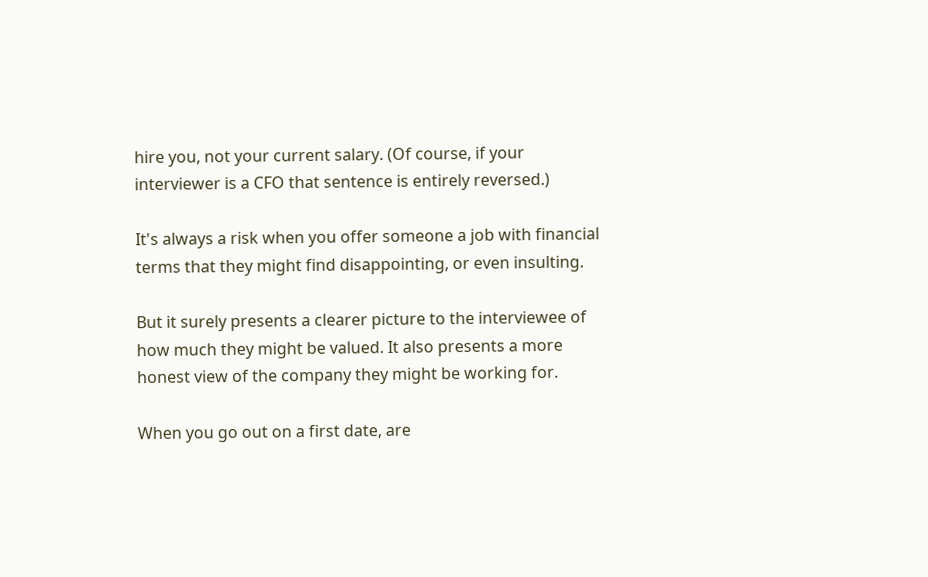hire you, not your current salary. (Of course, if your interviewer is a CFO that sentence is entirely reversed.)

It's always a risk when you offer someone a job with financial terms that they might find disappointing, or even insulting.

But it surely presents a clearer picture to the interviewee of how much they might be valued. It also presents a more honest view of the company they might be working for.

When you go out on a first date, are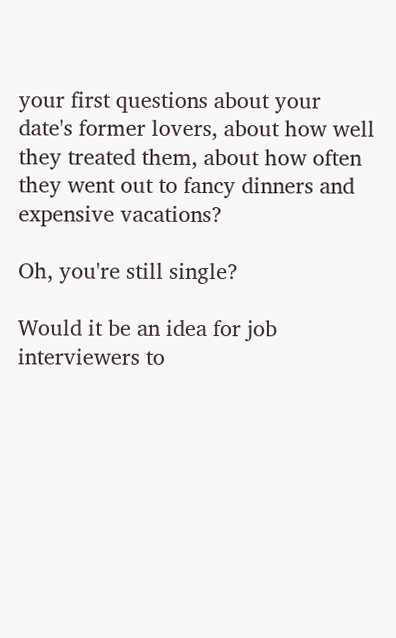your first questions about your date's former lovers, about how well they treated them, about how often they went out to fancy dinners and expensive vacations?

Oh, you're still single?

Would it be an idea for job interviewers to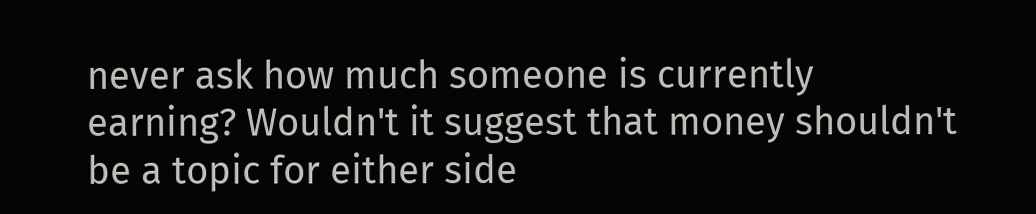never ask how much someone is currently earning? Wouldn't it suggest that money shouldn't be a topic for either side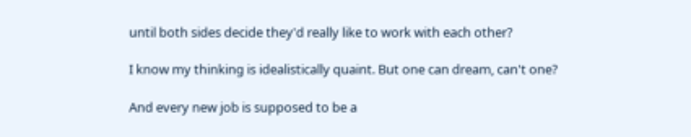until both sides decide they'd really like to work with each other?

I know my thinking is idealistically quaint. But one can dream, can't one?

And every new job is supposed to be a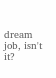dream job, isn't it?